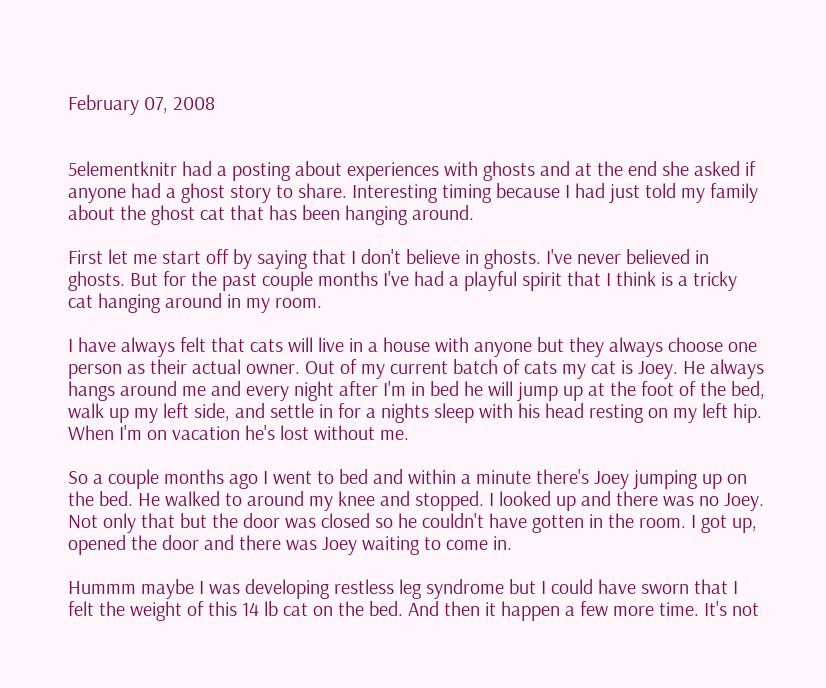February 07, 2008


5elementknitr had a posting about experiences with ghosts and at the end she asked if anyone had a ghost story to share. Interesting timing because I had just told my family about the ghost cat that has been hanging around.

First let me start off by saying that I don't believe in ghosts. I've never believed in ghosts. But for the past couple months I've had a playful spirit that I think is a tricky cat hanging around in my room.

I have always felt that cats will live in a house with anyone but they always choose one person as their actual owner. Out of my current batch of cats my cat is Joey. He always hangs around me and every night after I'm in bed he will jump up at the foot of the bed, walk up my left side, and settle in for a nights sleep with his head resting on my left hip. When I'm on vacation he's lost without me.

So a couple months ago I went to bed and within a minute there's Joey jumping up on the bed. He walked to around my knee and stopped. I looked up and there was no Joey. Not only that but the door was closed so he couldn't have gotten in the room. I got up, opened the door and there was Joey waiting to come in.

Hummm maybe I was developing restless leg syndrome but I could have sworn that I felt the weight of this 14 lb cat on the bed. And then it happen a few more time. It's not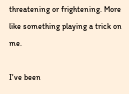threatening or frightening. More like something playing a trick on me.

I've been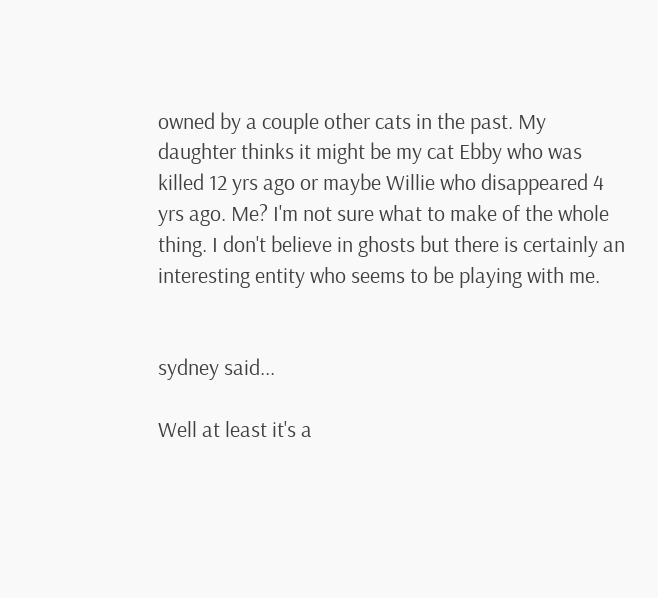owned by a couple other cats in the past. My daughter thinks it might be my cat Ebby who was killed 12 yrs ago or maybe Willie who disappeared 4 yrs ago. Me? I'm not sure what to make of the whole thing. I don't believe in ghosts but there is certainly an interesting entity who seems to be playing with me.


sydney said...

Well at least it's a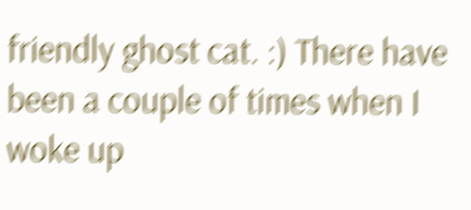friendly ghost cat. :) There have been a couple of times when I woke up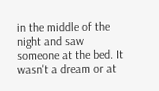in the middle of the night and saw someone at the bed. It wasn't a dream or at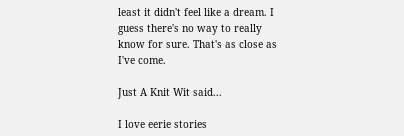least it didn't feel like a dream. I guess there's no way to really know for sure. That's as close as I've come.

Just A Knit Wit said...

I love eerie stories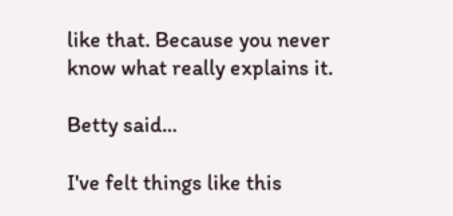like that. Because you never know what really explains it.

Betty said...

I've felt things like this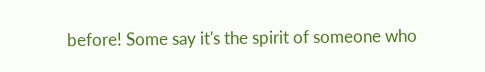before! Some say it's the spirit of someone who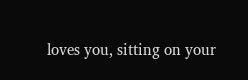loves you, sitting on your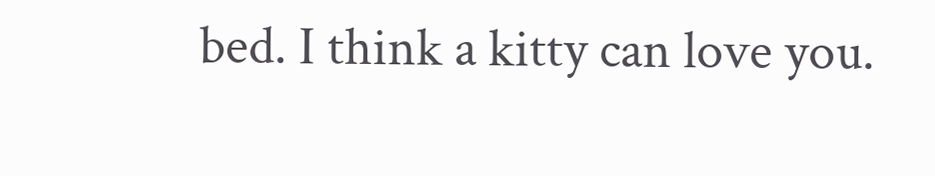bed. I think a kitty can love you.